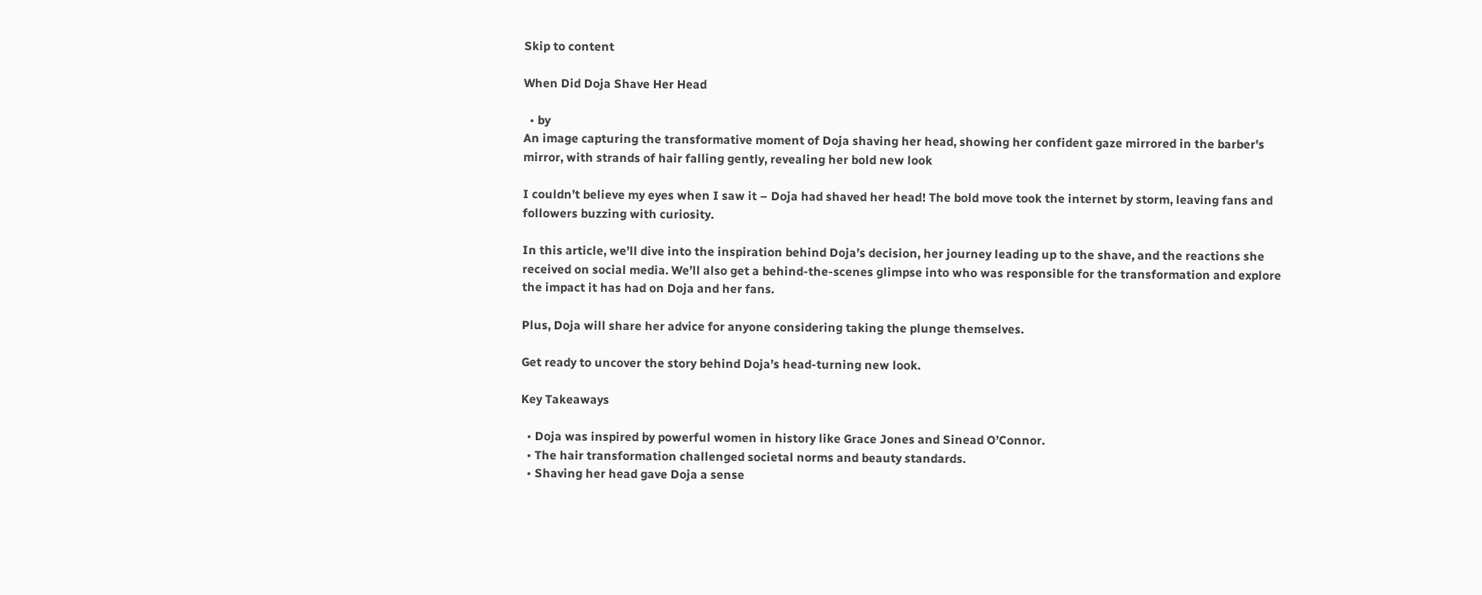Skip to content

When Did Doja Shave Her Head

  • by
An image capturing the transformative moment of Doja shaving her head, showing her confident gaze mirrored in the barber's mirror, with strands of hair falling gently, revealing her bold new look

I couldn’t believe my eyes when I saw it – Doja had shaved her head! The bold move took the internet by storm, leaving fans and followers buzzing with curiosity.

In this article, we’ll dive into the inspiration behind Doja’s decision, her journey leading up to the shave, and the reactions she received on social media. We’ll also get a behind-the-scenes glimpse into who was responsible for the transformation and explore the impact it has had on Doja and her fans.

Plus, Doja will share her advice for anyone considering taking the plunge themselves.

Get ready to uncover the story behind Doja’s head-turning new look.

Key Takeaways

  • Doja was inspired by powerful women in history like Grace Jones and Sinead O’Connor.
  • The hair transformation challenged societal norms and beauty standards.
  • Shaving her head gave Doja a sense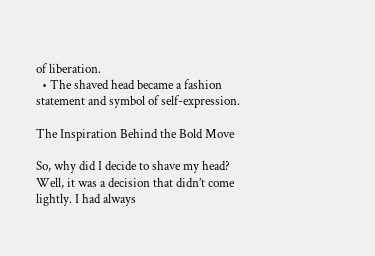of liberation.
  • The shaved head became a fashion statement and symbol of self-expression.

The Inspiration Behind the Bold Move

So, why did I decide to shave my head? Well, it was a decision that didn’t come lightly. I had always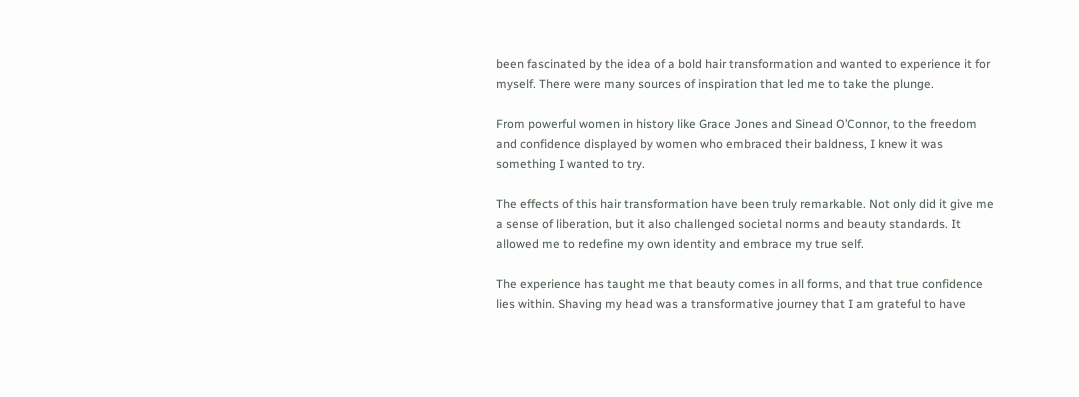been fascinated by the idea of a bold hair transformation and wanted to experience it for myself. There were many sources of inspiration that led me to take the plunge.

From powerful women in history like Grace Jones and Sinead O’Connor, to the freedom and confidence displayed by women who embraced their baldness, I knew it was something I wanted to try.

The effects of this hair transformation have been truly remarkable. Not only did it give me a sense of liberation, but it also challenged societal norms and beauty standards. It allowed me to redefine my own identity and embrace my true self.

The experience has taught me that beauty comes in all forms, and that true confidence lies within. Shaving my head was a transformative journey that I am grateful to have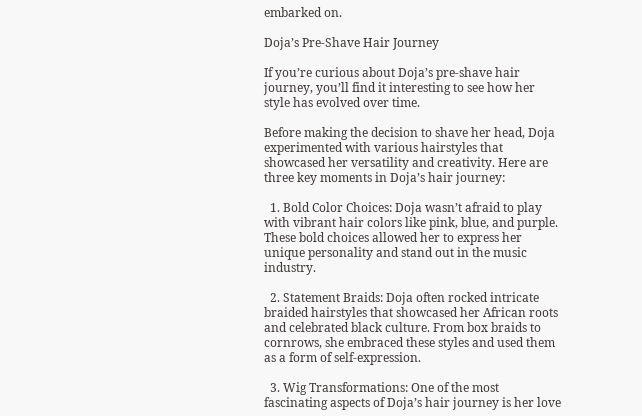embarked on.

Doja’s Pre-Shave Hair Journey

If you’re curious about Doja’s pre-shave hair journey, you’ll find it interesting to see how her style has evolved over time.

Before making the decision to shave her head, Doja experimented with various hairstyles that showcased her versatility and creativity. Here are three key moments in Doja’s hair journey:

  1. Bold Color Choices: Doja wasn’t afraid to play with vibrant hair colors like pink, blue, and purple. These bold choices allowed her to express her unique personality and stand out in the music industry.

  2. Statement Braids: Doja often rocked intricate braided hairstyles that showcased her African roots and celebrated black culture. From box braids to cornrows, she embraced these styles and used them as a form of self-expression.

  3. Wig Transformations: One of the most fascinating aspects of Doja’s hair journey is her love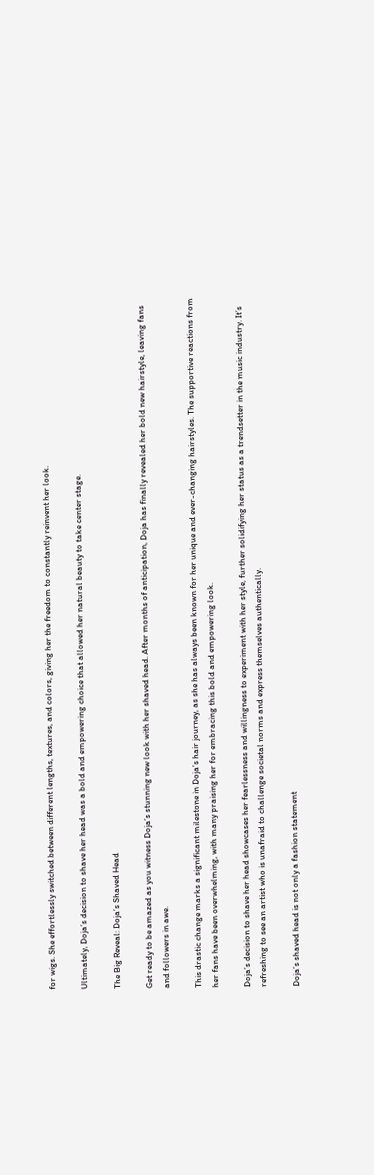for wigs. She effortlessly switched between different lengths, textures, and colors, giving her the freedom to constantly reinvent her look.

Ultimately, Doja’s decision to shave her head was a bold and empowering choice that allowed her natural beauty to take center stage.

The Big Reveal: Doja’s Shaved Head

Get ready to be amazed as you witness Doja’s stunning new look with her shaved head. After months of anticipation, Doja has finally revealed her bold new hairstyle, leaving fans and followers in awe.

This drastic change marks a significant milestone in Doja’s hair journey, as she has always been known for her unique and ever-changing hairstyles. The supportive reactions from her fans have been overwhelming, with many praising her for embracing this bold and empowering look.

Doja’s decision to shave her head showcases her fearlessness and willingness to experiment with her style, further solidifying her status as a trendsetter in the music industry. It’s refreshing to see an artist who is unafraid to challenge societal norms and express themselves authentically.

Doja’s shaved head is not only a fashion statement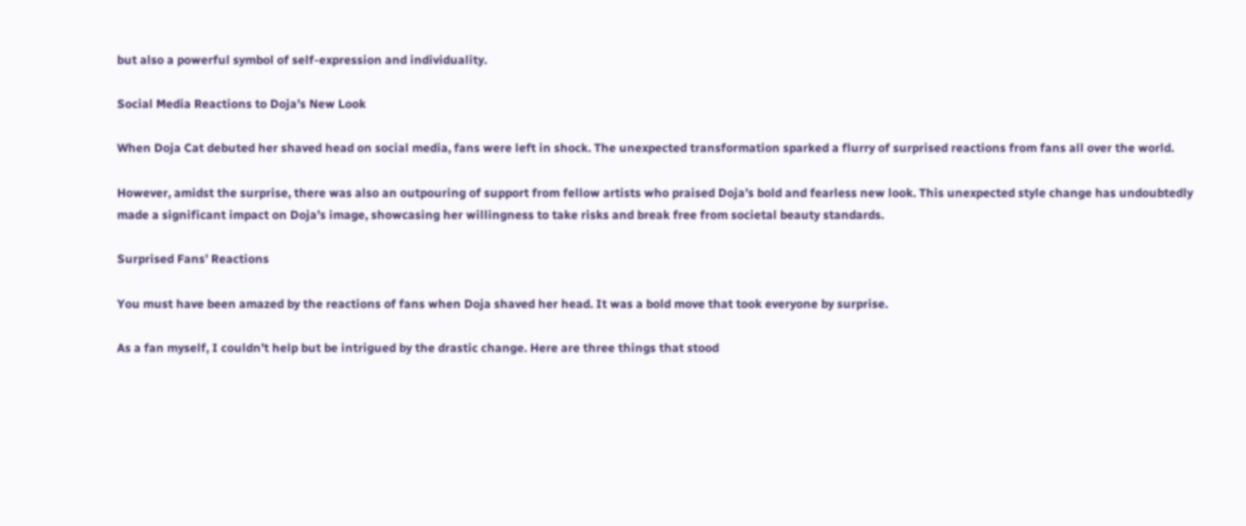but also a powerful symbol of self-expression and individuality.

Social Media Reactions to Doja’s New Look

When Doja Cat debuted her shaved head on social media, fans were left in shock. The unexpected transformation sparked a flurry of surprised reactions from fans all over the world.

However, amidst the surprise, there was also an outpouring of support from fellow artists who praised Doja’s bold and fearless new look. This unexpected style change has undoubtedly made a significant impact on Doja’s image, showcasing her willingness to take risks and break free from societal beauty standards.

Surprised Fans’ Reactions

You must have been amazed by the reactions of fans when Doja shaved her head. It was a bold move that took everyone by surprise.

As a fan myself, I couldn’t help but be intrigued by the drastic change. Here are three things that stood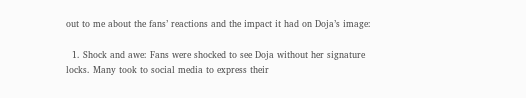out to me about the fans’ reactions and the impact it had on Doja’s image:

  1. Shock and awe: Fans were shocked to see Doja without her signature locks. Many took to social media to express their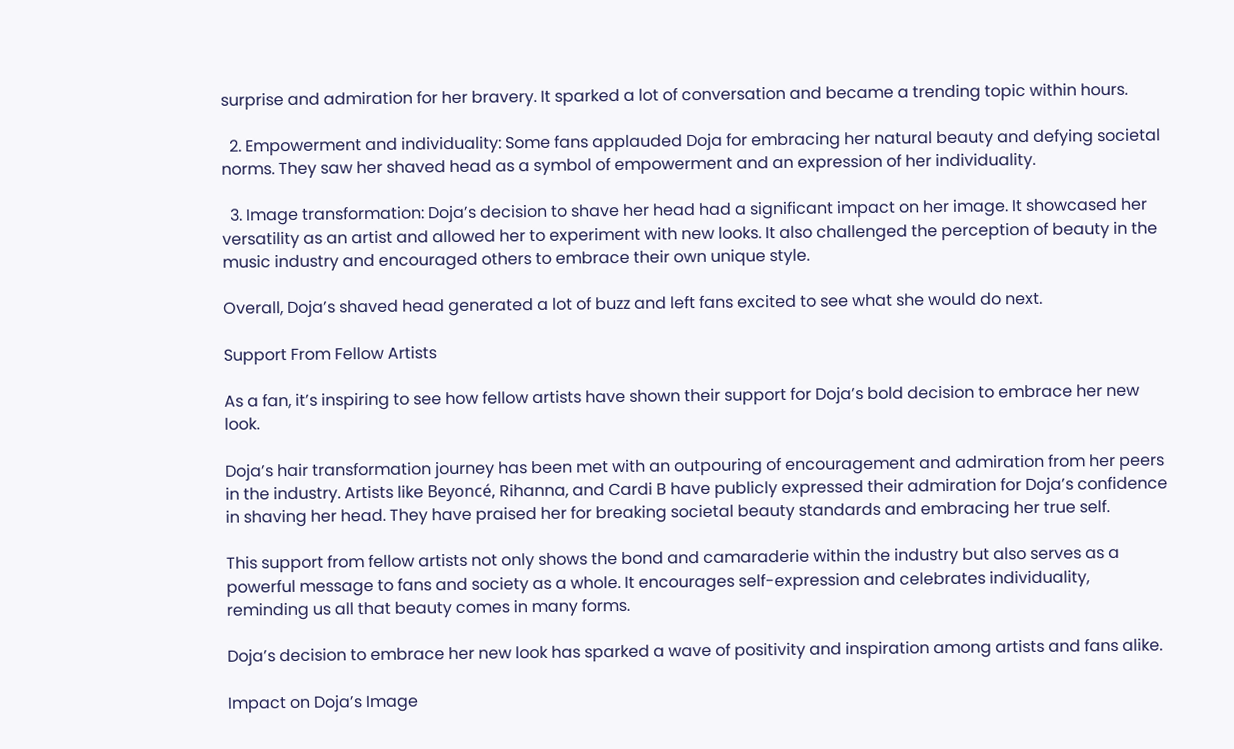surprise and admiration for her bravery. It sparked a lot of conversation and became a trending topic within hours.

  2. Empowerment and individuality: Some fans applauded Doja for embracing her natural beauty and defying societal norms. They saw her shaved head as a symbol of empowerment and an expression of her individuality.

  3. Image transformation: Doja’s decision to shave her head had a significant impact on her image. It showcased her versatility as an artist and allowed her to experiment with new looks. It also challenged the perception of beauty in the music industry and encouraged others to embrace their own unique style.

Overall, Doja’s shaved head generated a lot of buzz and left fans excited to see what she would do next.

Support From Fellow Artists

As a fan, it’s inspiring to see how fellow artists have shown their support for Doja’s bold decision to embrace her new look.

Doja’s hair transformation journey has been met with an outpouring of encouragement and admiration from her peers in the industry. Artists like Beyoncé, Rihanna, and Cardi B have publicly expressed their admiration for Doja’s confidence in shaving her head. They have praised her for breaking societal beauty standards and embracing her true self.

This support from fellow artists not only shows the bond and camaraderie within the industry but also serves as a powerful message to fans and society as a whole. It encourages self-expression and celebrates individuality, reminding us all that beauty comes in many forms.

Doja’s decision to embrace her new look has sparked a wave of positivity and inspiration among artists and fans alike.

Impact on Doja’s Image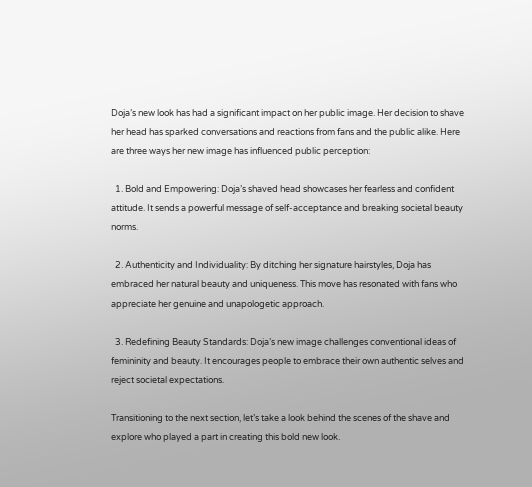Doja’s new look has had a significant impact on her public image. Her decision to shave her head has sparked conversations and reactions from fans and the public alike. Here are three ways her new image has influenced public perception:

  1. Bold and Empowering: Doja’s shaved head showcases her fearless and confident attitude. It sends a powerful message of self-acceptance and breaking societal beauty norms.

  2. Authenticity and Individuality: By ditching her signature hairstyles, Doja has embraced her natural beauty and uniqueness. This move has resonated with fans who appreciate her genuine and unapologetic approach.

  3. Redefining Beauty Standards: Doja’s new image challenges conventional ideas of femininity and beauty. It encourages people to embrace their own authentic selves and reject societal expectations.

Transitioning to the next section, let’s take a look behind the scenes of the shave and explore who played a part in creating this bold new look.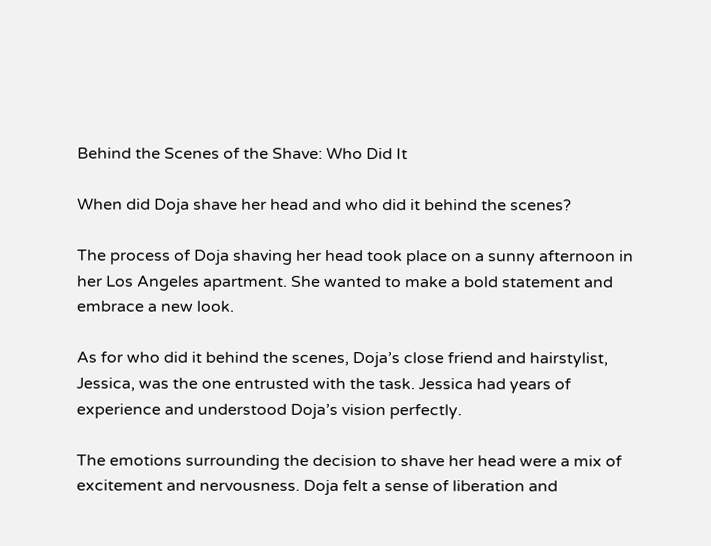Behind the Scenes of the Shave: Who Did It

When did Doja shave her head and who did it behind the scenes?

The process of Doja shaving her head took place on a sunny afternoon in her Los Angeles apartment. She wanted to make a bold statement and embrace a new look.

As for who did it behind the scenes, Doja’s close friend and hairstylist, Jessica, was the one entrusted with the task. Jessica had years of experience and understood Doja’s vision perfectly.

The emotions surrounding the decision to shave her head were a mix of excitement and nervousness. Doja felt a sense of liberation and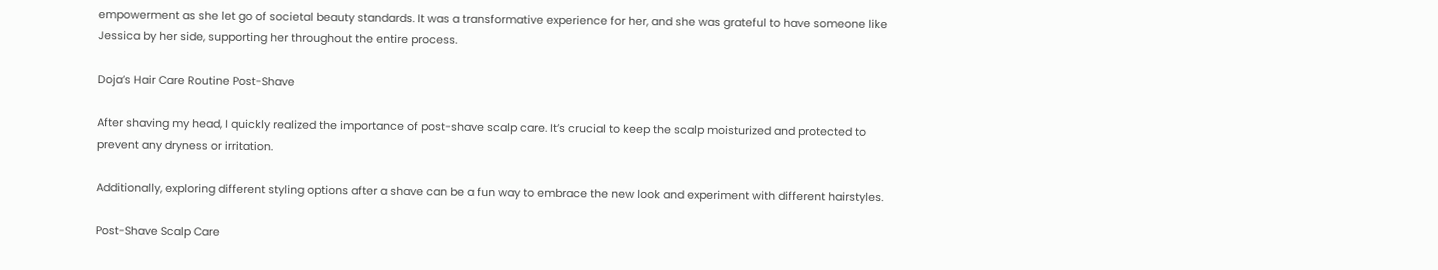empowerment as she let go of societal beauty standards. It was a transformative experience for her, and she was grateful to have someone like Jessica by her side, supporting her throughout the entire process.

Doja’s Hair Care Routine Post-Shave

After shaving my head, I quickly realized the importance of post-shave scalp care. It’s crucial to keep the scalp moisturized and protected to prevent any dryness or irritation.

Additionally, exploring different styling options after a shave can be a fun way to embrace the new look and experiment with different hairstyles.

Post-Shave Scalp Care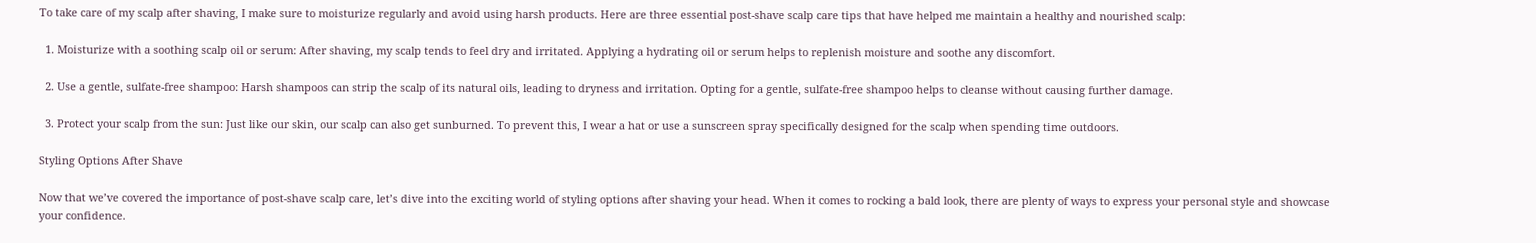To take care of my scalp after shaving, I make sure to moisturize regularly and avoid using harsh products. Here are three essential post-shave scalp care tips that have helped me maintain a healthy and nourished scalp:

  1. Moisturize with a soothing scalp oil or serum: After shaving, my scalp tends to feel dry and irritated. Applying a hydrating oil or serum helps to replenish moisture and soothe any discomfort.

  2. Use a gentle, sulfate-free shampoo: Harsh shampoos can strip the scalp of its natural oils, leading to dryness and irritation. Opting for a gentle, sulfate-free shampoo helps to cleanse without causing further damage.

  3. Protect your scalp from the sun: Just like our skin, our scalp can also get sunburned. To prevent this, I wear a hat or use a sunscreen spray specifically designed for the scalp when spending time outdoors.

Styling Options After Shave

Now that we’ve covered the importance of post-shave scalp care, let’s dive into the exciting world of styling options after shaving your head. When it comes to rocking a bald look, there are plenty of ways to express your personal style and showcase your confidence.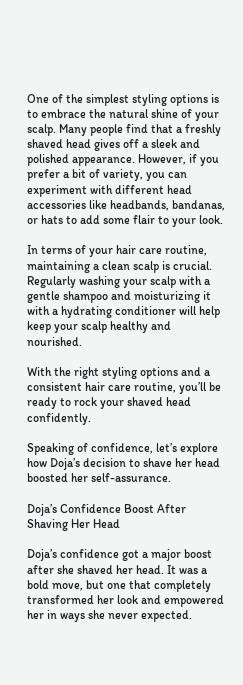One of the simplest styling options is to embrace the natural shine of your scalp. Many people find that a freshly shaved head gives off a sleek and polished appearance. However, if you prefer a bit of variety, you can experiment with different head accessories like headbands, bandanas, or hats to add some flair to your look.

In terms of your hair care routine, maintaining a clean scalp is crucial. Regularly washing your scalp with a gentle shampoo and moisturizing it with a hydrating conditioner will help keep your scalp healthy and nourished.

With the right styling options and a consistent hair care routine, you’ll be ready to rock your shaved head confidently.

Speaking of confidence, let’s explore how Doja’s decision to shave her head boosted her self-assurance.

Doja’s Confidence Boost After Shaving Her Head

Doja’s confidence got a major boost after she shaved her head. It was a bold move, but one that completely transformed her look and empowered her in ways she never expected.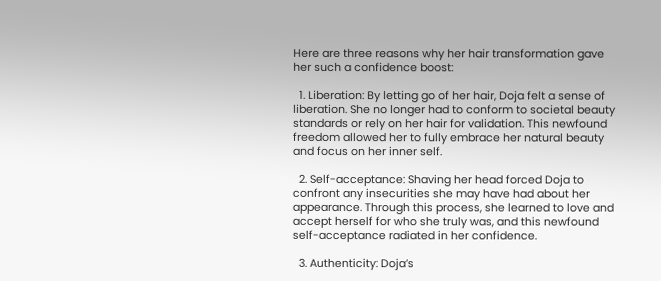Here are three reasons why her hair transformation gave her such a confidence boost:

  1. Liberation: By letting go of her hair, Doja felt a sense of liberation. She no longer had to conform to societal beauty standards or rely on her hair for validation. This newfound freedom allowed her to fully embrace her natural beauty and focus on her inner self.

  2. Self-acceptance: Shaving her head forced Doja to confront any insecurities she may have had about her appearance. Through this process, she learned to love and accept herself for who she truly was, and this newfound self-acceptance radiated in her confidence.

  3. Authenticity: Doja’s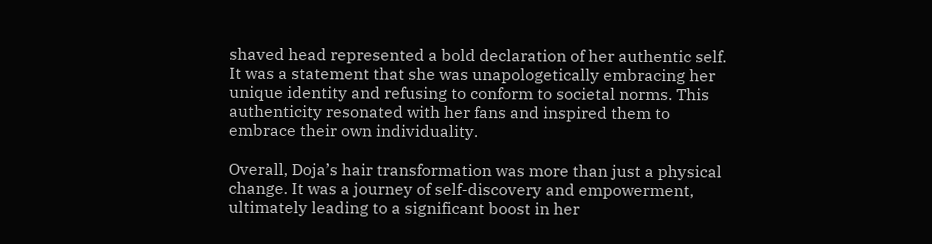shaved head represented a bold declaration of her authentic self. It was a statement that she was unapologetically embracing her unique identity and refusing to conform to societal norms. This authenticity resonated with her fans and inspired them to embrace their own individuality.

Overall, Doja’s hair transformation was more than just a physical change. It was a journey of self-discovery and empowerment, ultimately leading to a significant boost in her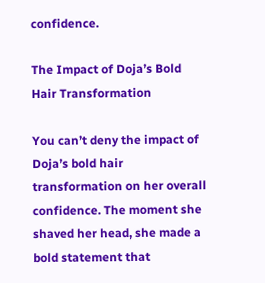confidence.

The Impact of Doja’s Bold Hair Transformation

You can’t deny the impact of Doja’s bold hair transformation on her overall confidence. The moment she shaved her head, she made a bold statement that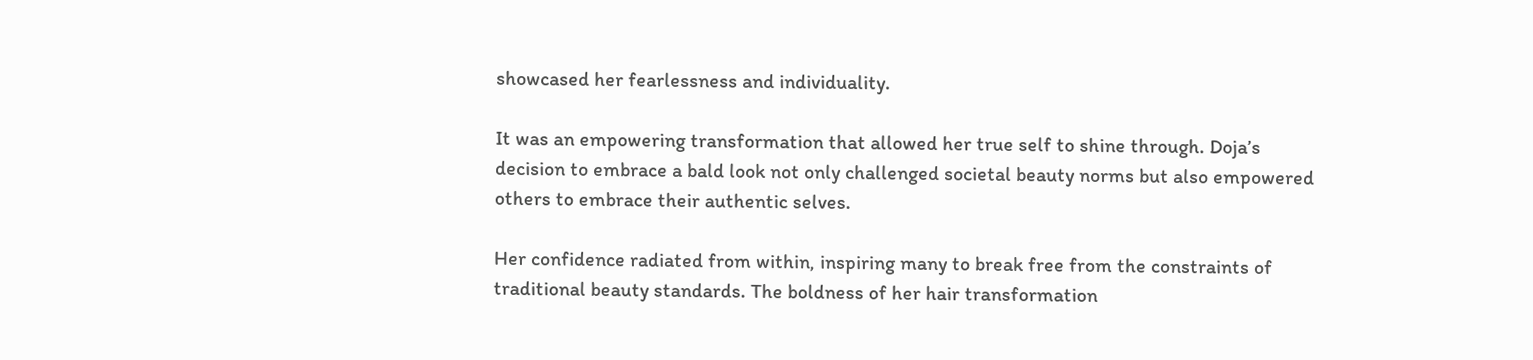showcased her fearlessness and individuality.

It was an empowering transformation that allowed her true self to shine through. Doja’s decision to embrace a bald look not only challenged societal beauty norms but also empowered others to embrace their authentic selves.

Her confidence radiated from within, inspiring many to break free from the constraints of traditional beauty standards. The boldness of her hair transformation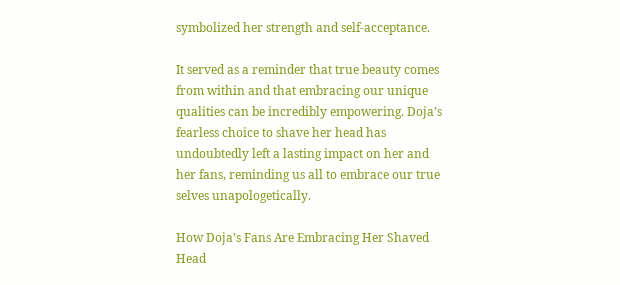symbolized her strength and self-acceptance.

It served as a reminder that true beauty comes from within and that embracing our unique qualities can be incredibly empowering. Doja’s fearless choice to shave her head has undoubtedly left a lasting impact on her and her fans, reminding us all to embrace our true selves unapologetically.

How Doja’s Fans Are Embracing Her Shaved Head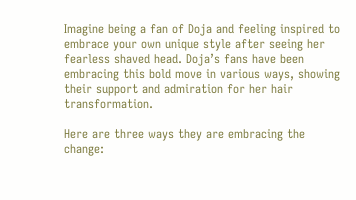Imagine being a fan of Doja and feeling inspired to embrace your own unique style after seeing her fearless shaved head. Doja’s fans have been embracing this bold move in various ways, showing their support and admiration for her hair transformation.

Here are three ways they are embracing the change: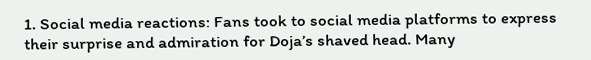1. Social media reactions: Fans took to social media platforms to express their surprise and admiration for Doja’s shaved head. Many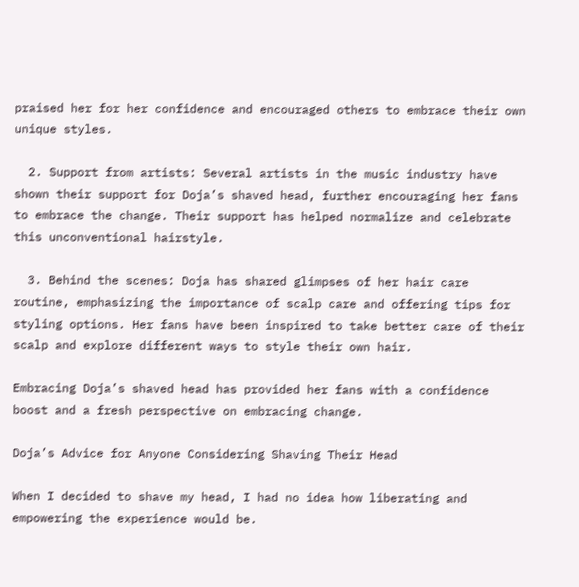praised her for her confidence and encouraged others to embrace their own unique styles.

  2. Support from artists: Several artists in the music industry have shown their support for Doja’s shaved head, further encouraging her fans to embrace the change. Their support has helped normalize and celebrate this unconventional hairstyle.

  3. Behind the scenes: Doja has shared glimpses of her hair care routine, emphasizing the importance of scalp care and offering tips for styling options. Her fans have been inspired to take better care of their scalp and explore different ways to style their own hair.

Embracing Doja’s shaved head has provided her fans with a confidence boost and a fresh perspective on embracing change.

Doja’s Advice for Anyone Considering Shaving Their Head

When I decided to shave my head, I had no idea how liberating and empowering the experience would be.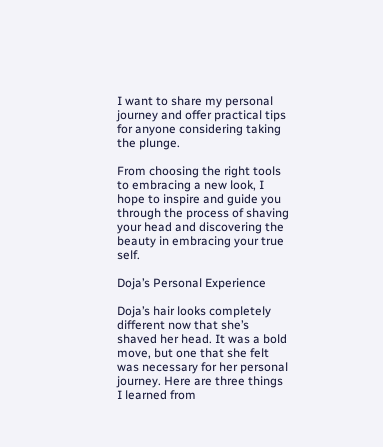I want to share my personal journey and offer practical tips for anyone considering taking the plunge.

From choosing the right tools to embracing a new look, I hope to inspire and guide you through the process of shaving your head and discovering the beauty in embracing your true self.

Doja’s Personal Experience

Doja’s hair looks completely different now that she’s shaved her head. It was a bold move, but one that she felt was necessary for her personal journey. Here are three things I learned from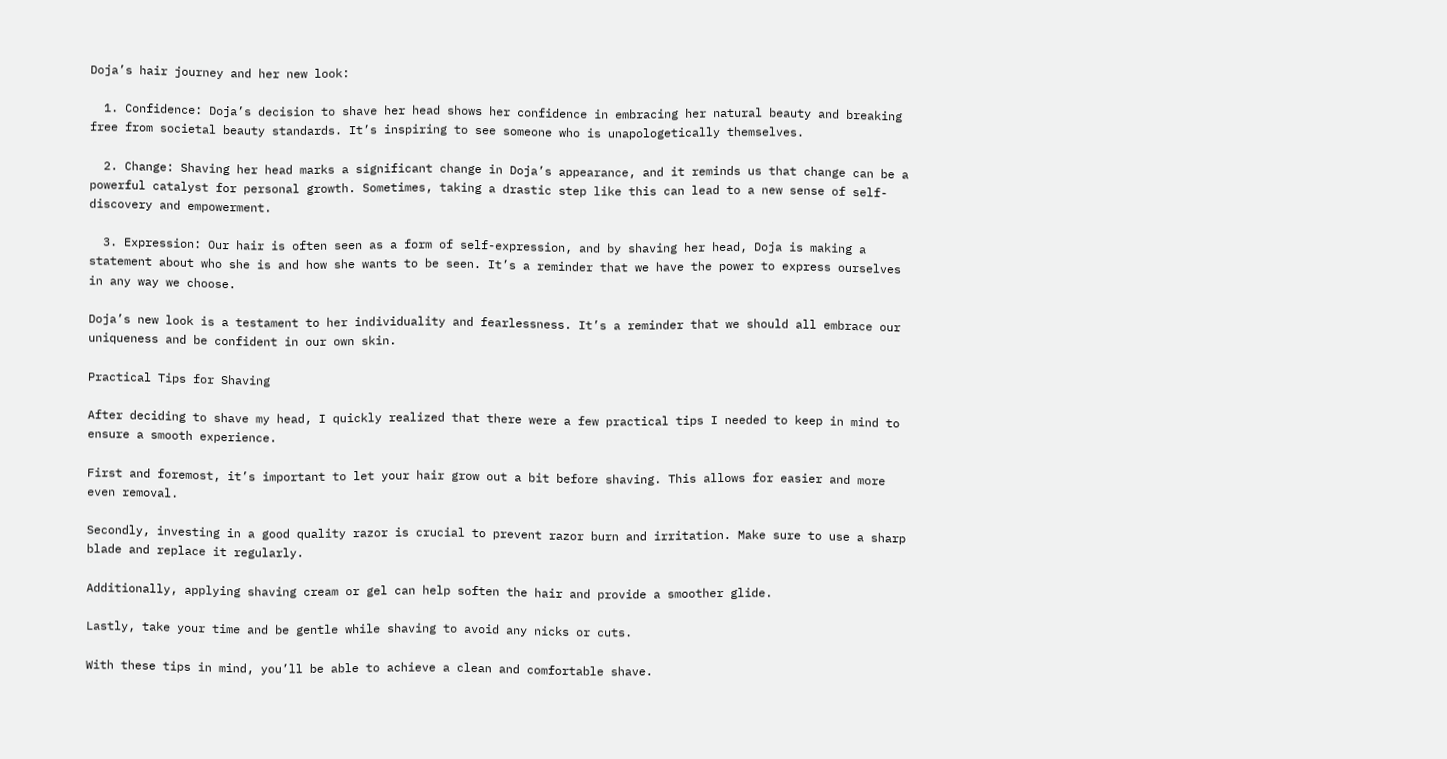Doja’s hair journey and her new look:

  1. Confidence: Doja’s decision to shave her head shows her confidence in embracing her natural beauty and breaking free from societal beauty standards. It’s inspiring to see someone who is unapologetically themselves.

  2. Change: Shaving her head marks a significant change in Doja’s appearance, and it reminds us that change can be a powerful catalyst for personal growth. Sometimes, taking a drastic step like this can lead to a new sense of self-discovery and empowerment.

  3. Expression: Our hair is often seen as a form of self-expression, and by shaving her head, Doja is making a statement about who she is and how she wants to be seen. It’s a reminder that we have the power to express ourselves in any way we choose.

Doja’s new look is a testament to her individuality and fearlessness. It’s a reminder that we should all embrace our uniqueness and be confident in our own skin.

Practical Tips for Shaving

After deciding to shave my head, I quickly realized that there were a few practical tips I needed to keep in mind to ensure a smooth experience.

First and foremost, it’s important to let your hair grow out a bit before shaving. This allows for easier and more even removal.

Secondly, investing in a good quality razor is crucial to prevent razor burn and irritation. Make sure to use a sharp blade and replace it regularly.

Additionally, applying shaving cream or gel can help soften the hair and provide a smoother glide.

Lastly, take your time and be gentle while shaving to avoid any nicks or cuts.

With these tips in mind, you’ll be able to achieve a clean and comfortable shave.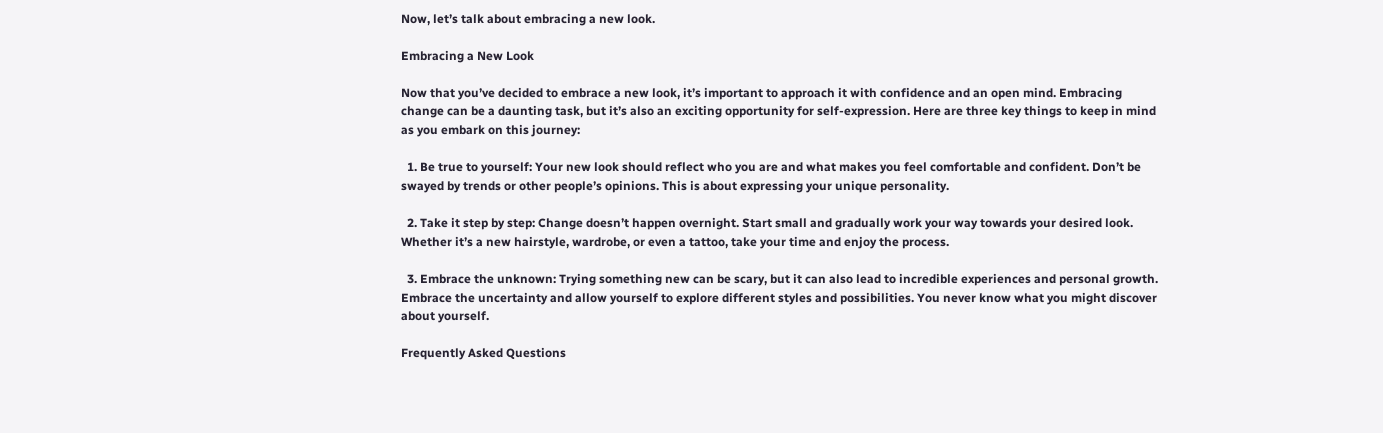Now, let’s talk about embracing a new look.

Embracing a New Look

Now that you’ve decided to embrace a new look, it’s important to approach it with confidence and an open mind. Embracing change can be a daunting task, but it’s also an exciting opportunity for self-expression. Here are three key things to keep in mind as you embark on this journey:

  1. Be true to yourself: Your new look should reflect who you are and what makes you feel comfortable and confident. Don’t be swayed by trends or other people’s opinions. This is about expressing your unique personality.

  2. Take it step by step: Change doesn’t happen overnight. Start small and gradually work your way towards your desired look. Whether it’s a new hairstyle, wardrobe, or even a tattoo, take your time and enjoy the process.

  3. Embrace the unknown: Trying something new can be scary, but it can also lead to incredible experiences and personal growth. Embrace the uncertainty and allow yourself to explore different styles and possibilities. You never know what you might discover about yourself.

Frequently Asked Questions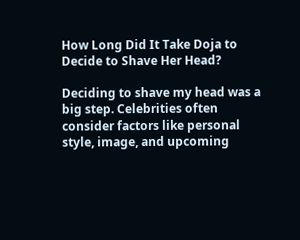How Long Did It Take Doja to Decide to Shave Her Head?

Deciding to shave my head was a big step. Celebrities often consider factors like personal style, image, and upcoming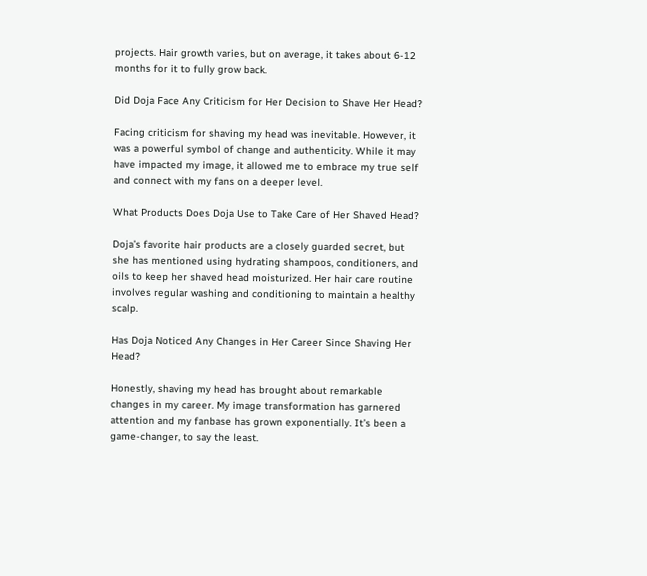projects. Hair growth varies, but on average, it takes about 6-12 months for it to fully grow back.

Did Doja Face Any Criticism for Her Decision to Shave Her Head?

Facing criticism for shaving my head was inevitable. However, it was a powerful symbol of change and authenticity. While it may have impacted my image, it allowed me to embrace my true self and connect with my fans on a deeper level.

What Products Does Doja Use to Take Care of Her Shaved Head?

Doja’s favorite hair products are a closely guarded secret, but she has mentioned using hydrating shampoos, conditioners, and oils to keep her shaved head moisturized. Her hair care routine involves regular washing and conditioning to maintain a healthy scalp.

Has Doja Noticed Any Changes in Her Career Since Shaving Her Head?

Honestly, shaving my head has brought about remarkable changes in my career. My image transformation has garnered attention and my fanbase has grown exponentially. It’s been a game-changer, to say the least.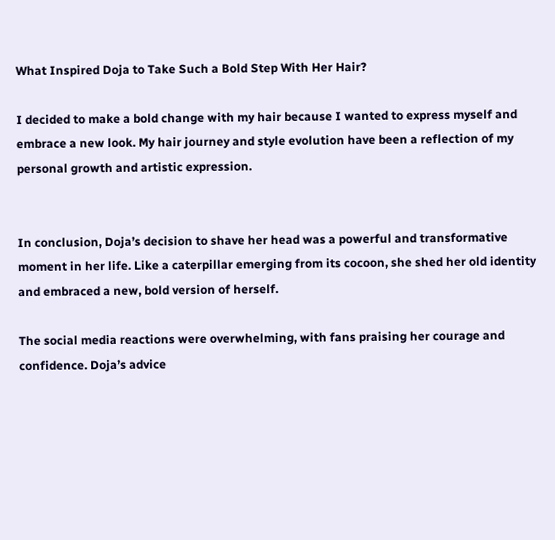What Inspired Doja to Take Such a Bold Step With Her Hair?

I decided to make a bold change with my hair because I wanted to express myself and embrace a new look. My hair journey and style evolution have been a reflection of my personal growth and artistic expression.


In conclusion, Doja’s decision to shave her head was a powerful and transformative moment in her life. Like a caterpillar emerging from its cocoon, she shed her old identity and embraced a new, bold version of herself.

The social media reactions were overwhelming, with fans praising her courage and confidence. Doja’s advice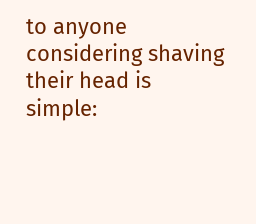to anyone considering shaving their head is simple: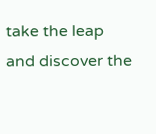take the leap and discover the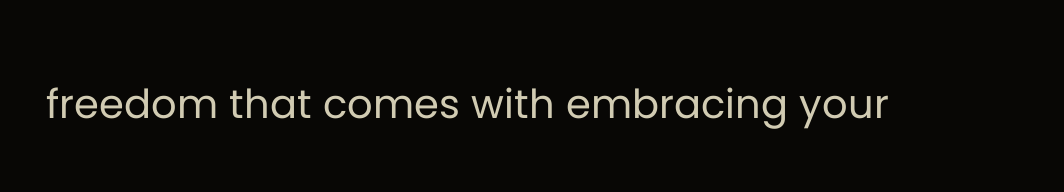freedom that comes with embracing your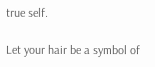true self.

Let your hair be a symbol of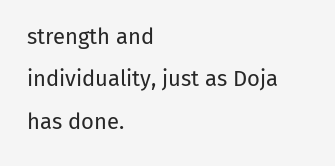strength and individuality, just as Doja has done.